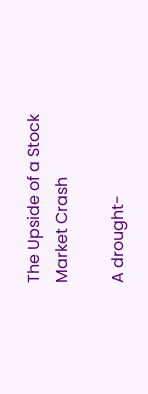The Upside of a Stock Market Crash

A drought-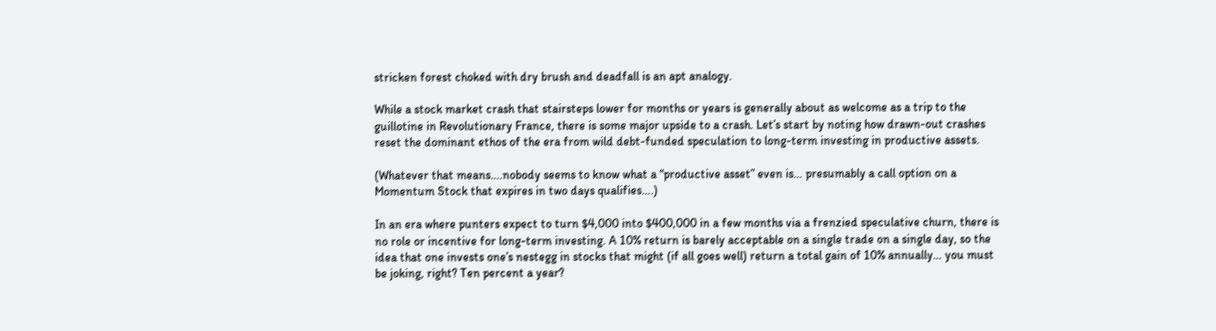stricken forest choked with dry brush and deadfall is an apt analogy.

While a stock market crash that stairsteps lower for months or years is generally about as welcome as a trip to the guillotine in Revolutionary France, there is some major upside to a crash. Let’s start by noting how drawn-out crashes reset the dominant ethos of the era from wild debt-funded speculation to long-term investing in productive assets.

(Whatever that means….nobody seems to know what a “productive asset” even is… presumably a call option on a Momentum Stock that expires in two days qualifies….)

In an era where punters expect to turn $4,000 into $400,000 in a few months via a frenzied speculative churn, there is no role or incentive for long-term investing. A 10% return is barely acceptable on a single trade on a single day, so the idea that one invests one’s nestegg in stocks that might (if all goes well) return a total gain of 10% annually… you must be joking, right? Ten percent a year?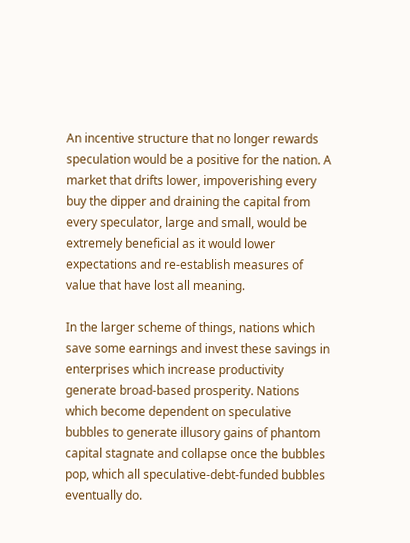An incentive structure that no longer rewards speculation would be a positive for the nation. A market that drifts lower, impoverishing every buy the dipper and draining the capital from every speculator, large and small, would be extremely beneficial as it would lower expectations and re-establish measures of value that have lost all meaning.

In the larger scheme of things, nations which save some earnings and invest these savings in enterprises which increase productivity generate broad-based prosperity. Nations which become dependent on speculative bubbles to generate illusory gains of phantom capital stagnate and collapse once the bubbles pop, which all speculative-debt-funded bubbles eventually do.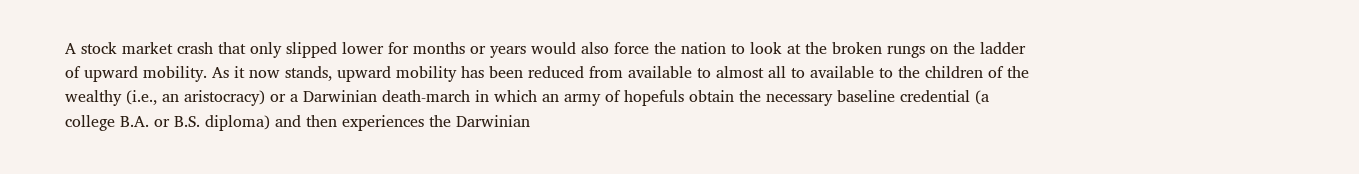A stock market crash that only slipped lower for months or years would also force the nation to look at the broken rungs on the ladder of upward mobility. As it now stands, upward mobility has been reduced from available to almost all to available to the children of the wealthy (i.e., an aristocracy) or a Darwinian death-march in which an army of hopefuls obtain the necessary baseline credential (a college B.A. or B.S. diploma) and then experiences the Darwinian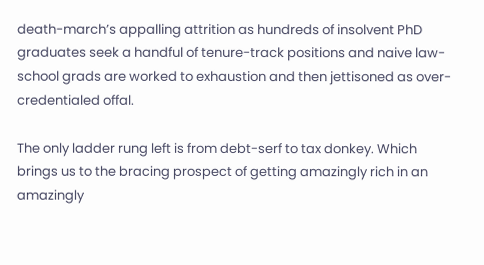death-march’s appalling attrition as hundreds of insolvent PhD graduates seek a handful of tenure-track positions and naive law-school grads are worked to exhaustion and then jettisoned as over-credentialed offal.

The only ladder rung left is from debt-serf to tax donkey. Which brings us to the bracing prospect of getting amazingly rich in an amazingly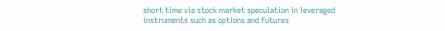short time via stock market speculation in leveraged instruments such as options and futures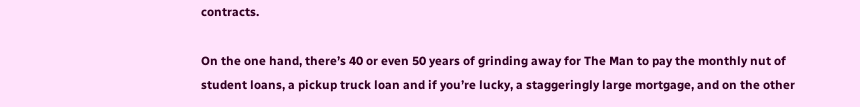contracts.

On the one hand, there’s 40 or even 50 years of grinding away for The Man to pay the monthly nut of student loans, a pickup truck loan and if you’re lucky, a staggeringly large mortgage, and on the other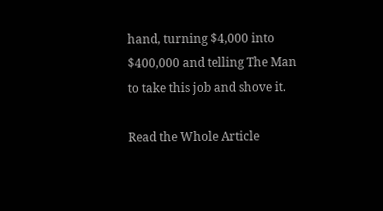hand, turning $4,000 into $400,000 and telling The Man to take this job and shove it.

Read the Whole Article